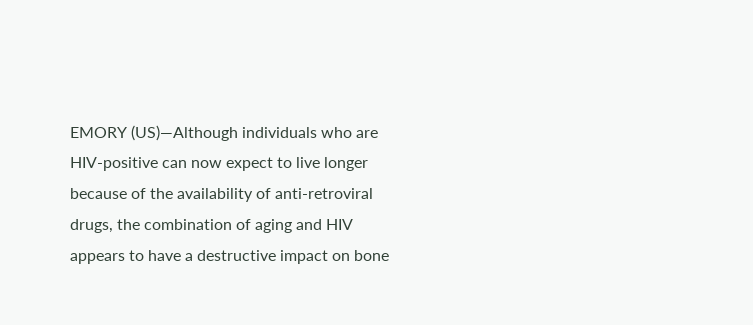EMORY (US)—Although individuals who are HIV-positive can now expect to live longer because of the availability of anti-retroviral drugs, the combination of aging and HIV appears to have a destructive impact on bone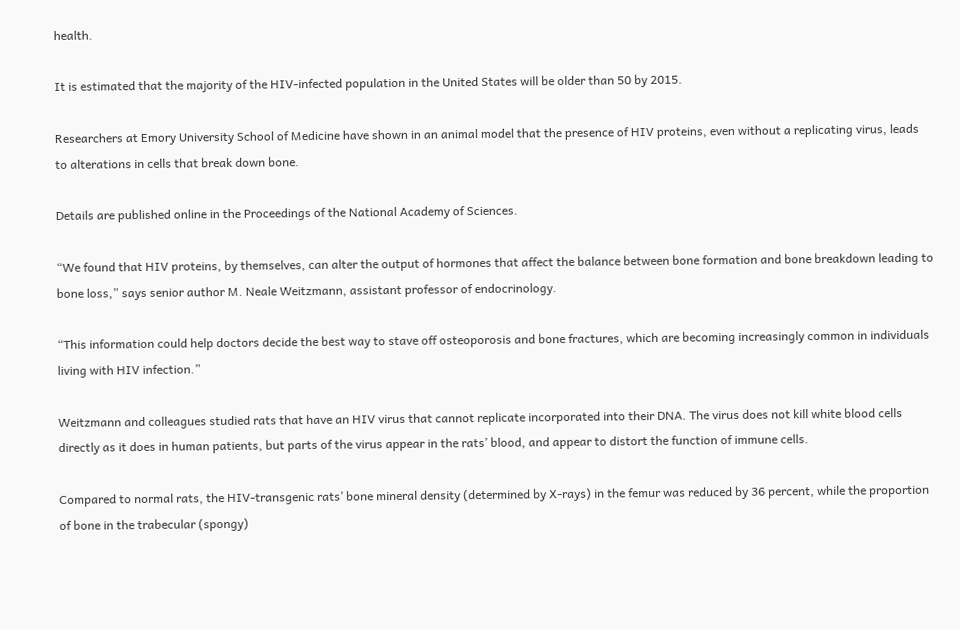health.

It is estimated that the majority of the HIV-infected population in the United States will be older than 50 by 2015.

Researchers at Emory University School of Medicine have shown in an animal model that the presence of HIV proteins, even without a replicating virus, leads to alterations in cells that break down bone.

Details are published online in the Proceedings of the National Academy of Sciences.

“We found that HIV proteins, by themselves, can alter the output of hormones that affect the balance between bone formation and bone breakdown leading to bone loss,” says senior author M. Neale Weitzmann, assistant professor of endocrinology.

“This information could help doctors decide the best way to stave off osteoporosis and bone fractures, which are becoming increasingly common in individuals living with HIV infection.”

Weitzmann and colleagues studied rats that have an HIV virus that cannot replicate incorporated into their DNA. The virus does not kill white blood cells directly as it does in human patients, but parts of the virus appear in the rats’ blood, and appear to distort the function of immune cells.

Compared to normal rats, the HIV-transgenic rats’ bone mineral density (determined by X-rays) in the femur was reduced by 36 percent, while the proportion of bone in the trabecular (spongy)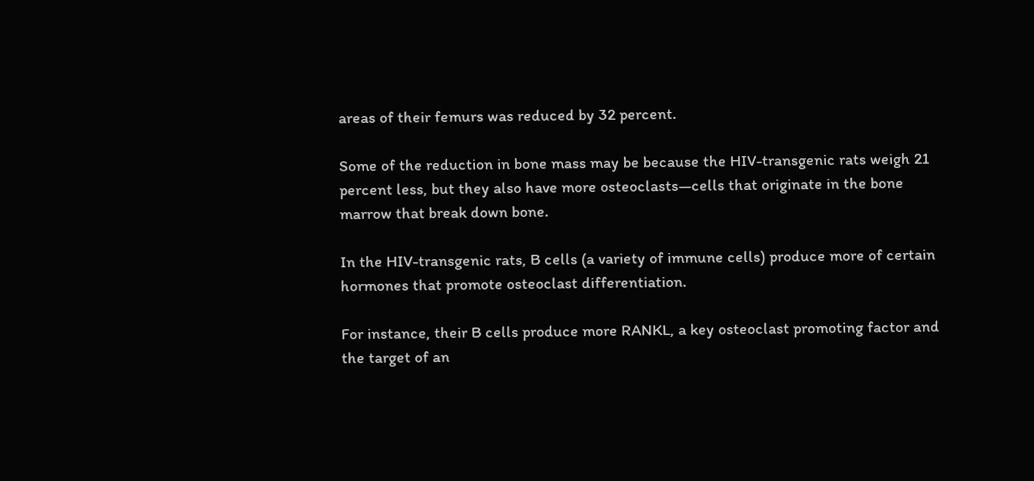areas of their femurs was reduced by 32 percent.

Some of the reduction in bone mass may be because the HIV-transgenic rats weigh 21 percent less, but they also have more osteoclasts—cells that originate in the bone marrow that break down bone.

In the HIV-transgenic rats, B cells (a variety of immune cells) produce more of certain hormones that promote osteoclast differentiation.

For instance, their B cells produce more RANKL, a key osteoclast promoting factor and the target of an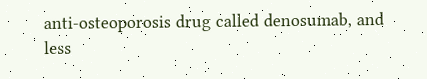anti-osteoporosis drug called denosumab, and less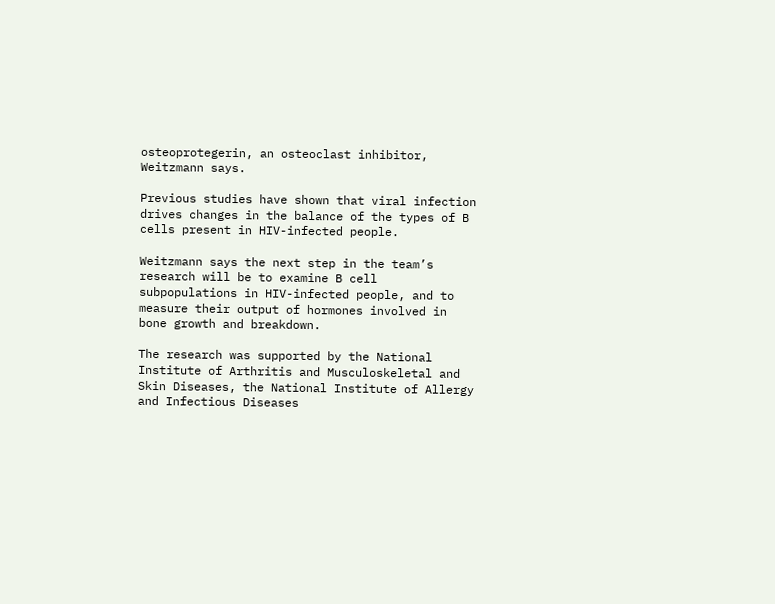osteoprotegerin, an osteoclast inhibitor, Weitzmann says.

Previous studies have shown that viral infection drives changes in the balance of the types of B cells present in HIV-infected people.

Weitzmann says the next step in the team’s research will be to examine B cell subpopulations in HIV-infected people, and to measure their output of hormones involved in bone growth and breakdown.

The research was supported by the National Institute of Arthritis and Musculoskeletal and Skin Diseases, the National Institute of Allergy and Infectious Diseases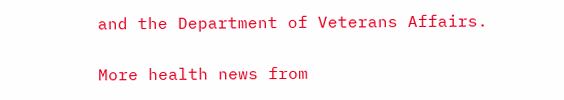and the Department of Veterans Affairs.

More health news from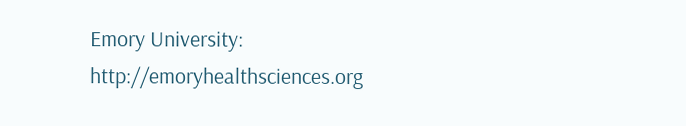Emory University: http://emoryhealthsciences.org